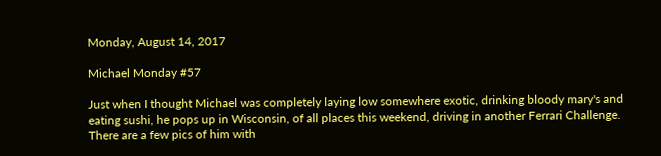Monday, August 14, 2017

Michael Monday #57

Just when I thought Michael was completely laying low somewhere exotic, drinking bloody mary's and eating sushi, he pops up in Wisconsin, of all places this weekend, driving in another Ferrari Challenge. There are a few pics of him with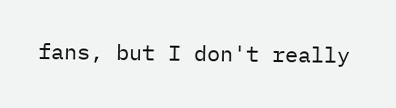fans, but I don't really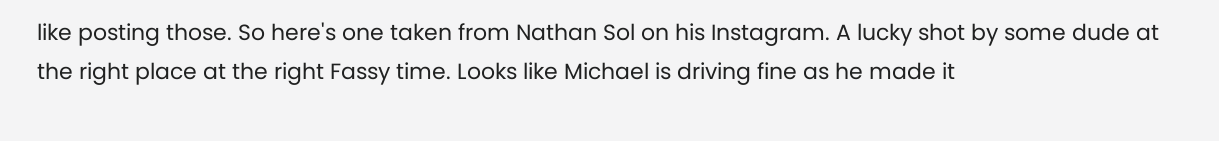like posting those. So here's one taken from Nathan Sol on his Instagram. A lucky shot by some dude at the right place at the right Fassy time. Looks like Michael is driving fine as he made it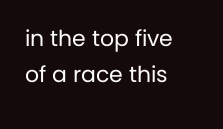in the top five of a race this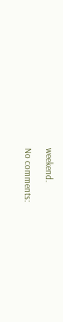weekend.

No comments: